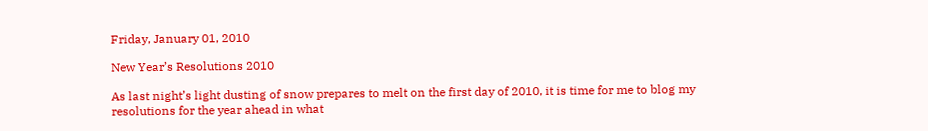Friday, January 01, 2010

New Year’s Resolutions 2010

As last night’s light dusting of snow prepares to melt on the first day of 2010, it is time for me to blog my resolutions for the year ahead in what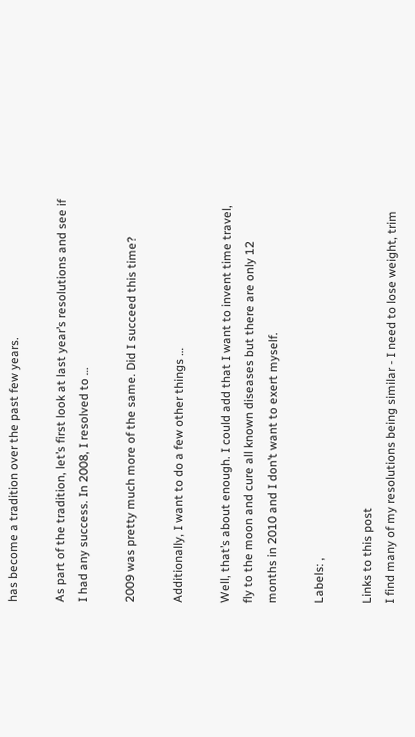has become a tradition over the past few years.

As part of the tradition, let’s first look at last year’s resolutions and see if I had any success. In 2008, I resolved to …

2009 was pretty much more of the same. Did I succeed this time?

Additionally, I want to do a few other things …

Well, that’s about enough. I could add that I want to invent time travel, fly to the moon and cure all known diseases but there are only 12 months in 2010 and I don’t want to exert myself.

Labels: ,

Links to this post
I find many of my resolutions being similar - I need to lose weight, trim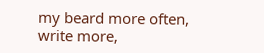my beard more often, write more,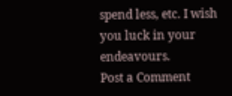spend less, etc. I wish you luck in your endeavours.
Post a Comment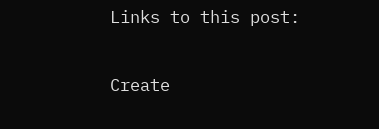Links to this post:

Create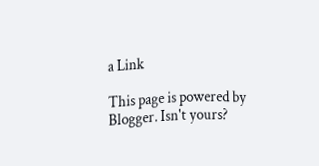a Link

This page is powered by Blogger. Isn't yours?